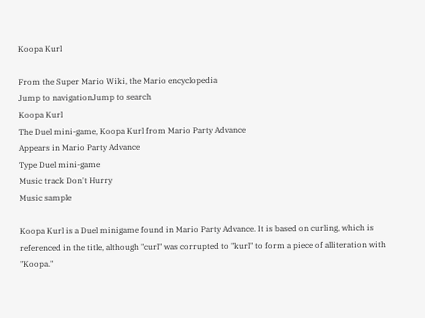Koopa Kurl

From the Super Mario Wiki, the Mario encyclopedia
Jump to navigationJump to search
Koopa Kurl
The Duel mini-game, Koopa Kurl from Mario Party Advance
Appears in Mario Party Advance
Type Duel mini-game
Music track Don't Hurry
Music sample

Koopa Kurl is a Duel minigame found in Mario Party Advance. It is based on curling, which is referenced in the title, although "curl" was corrupted to "kurl" to form a piece of alliteration with "Koopa."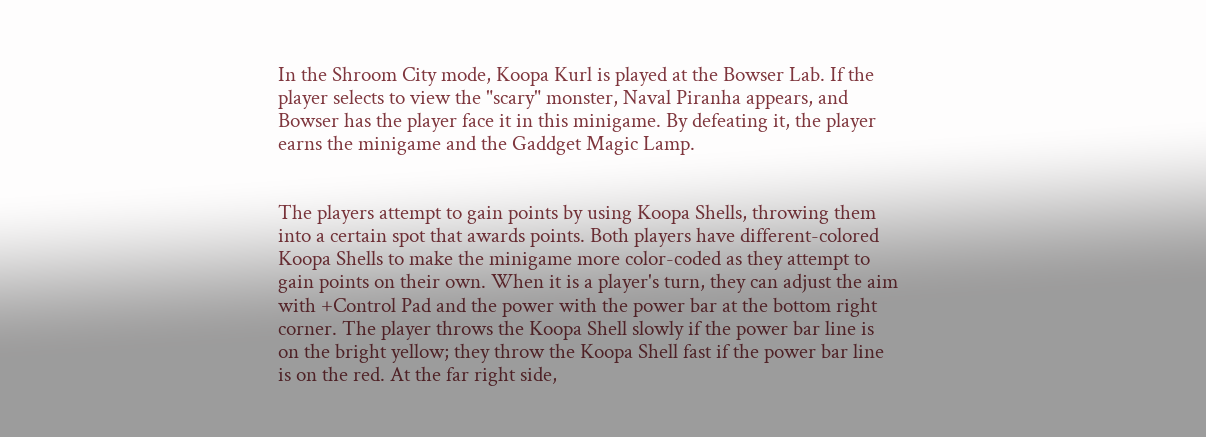In the Shroom City mode, Koopa Kurl is played at the Bowser Lab. If the player selects to view the "scary" monster, Naval Piranha appears, and Bowser has the player face it in this minigame. By defeating it, the player earns the minigame and the Gaddget Magic Lamp.


The players attempt to gain points by using Koopa Shells, throwing them into a certain spot that awards points. Both players have different-colored Koopa Shells to make the minigame more color-coded as they attempt to gain points on their own. When it is a player's turn, they can adjust the aim with +Control Pad and the power with the power bar at the bottom right corner. The player throws the Koopa Shell slowly if the power bar line is on the bright yellow; they throw the Koopa Shell fast if the power bar line is on the red. At the far right side,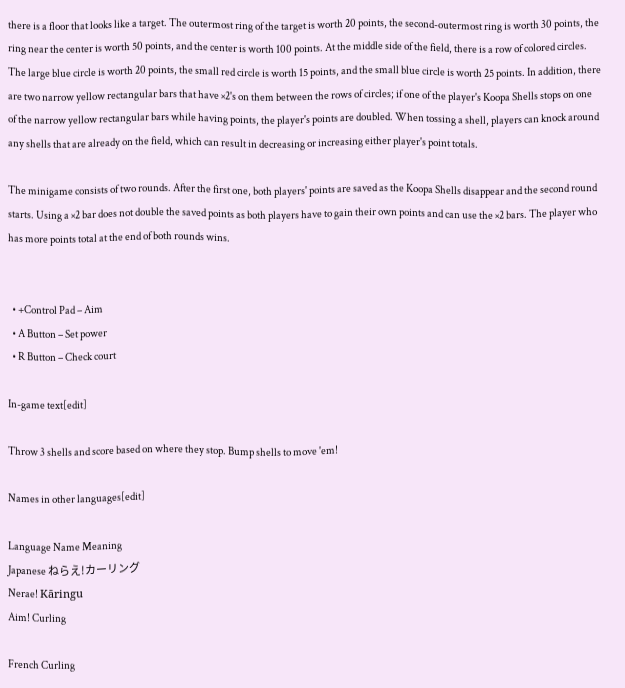there is a floor that looks like a target. The outermost ring of the target is worth 20 points, the second-outermost ring is worth 30 points, the ring near the center is worth 50 points, and the center is worth 100 points. At the middle side of the field, there is a row of colored circles. The large blue circle is worth 20 points, the small red circle is worth 15 points, and the small blue circle is worth 25 points. In addition, there are two narrow yellow rectangular bars that have ×2's on them between the rows of circles; if one of the player's Koopa Shells stops on one of the narrow yellow rectangular bars while having points, the player's points are doubled. When tossing a shell, players can knock around any shells that are already on the field, which can result in decreasing or increasing either player's point totals.

The minigame consists of two rounds. After the first one, both players' points are saved as the Koopa Shells disappear and the second round starts. Using a ×2 bar does not double the saved points as both players have to gain their own points and can use the ×2 bars. The player who has more points total at the end of both rounds wins.


  • +Control Pad – Aim
  • A Button – Set power
  • R Button – Check court

In-game text[edit]

Throw 3 shells and score based on where they stop. Bump shells to move 'em!

Names in other languages[edit]

Language Name Meaning
Japanese ねらえ!カーリング
Nerae! Kāringu
Aim! Curling

French Curling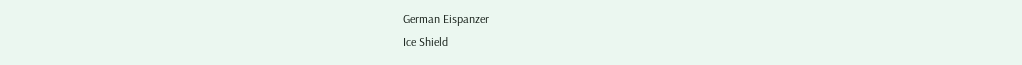German Eispanzer
Ice Shield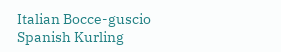Italian Bocce-guscio
Spanish Kurling